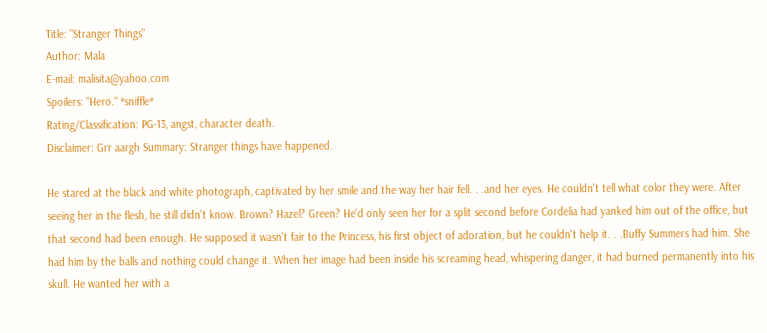Title: "Stranger Things"
Author: Mala
E-mail: malisita@yahoo.com
Spoilers: "Hero." *sniffle*
Rating/Classification: PG-13, angst, character death.
Disclaimer: Grr aargh Summary: Stranger things have happened.

He stared at the black and white photograph, captivated by her smile and the way her hair fell. . .and her eyes. He couldn't tell what color they were. After seeing her in the flesh, he still didn't know. Brown? Hazel? Green? He'd only seen her for a split second before Cordelia had yanked him out of the office, but that second had been enough. He supposed it wasn't fair to the Princess, his first object of adoration, but he couldn't help it. . .Buffy Summers had him. She had him by the balls and nothing could change it. When her image had been inside his screaming head, whispering danger, it had burned permanently into his skull. He wanted her with a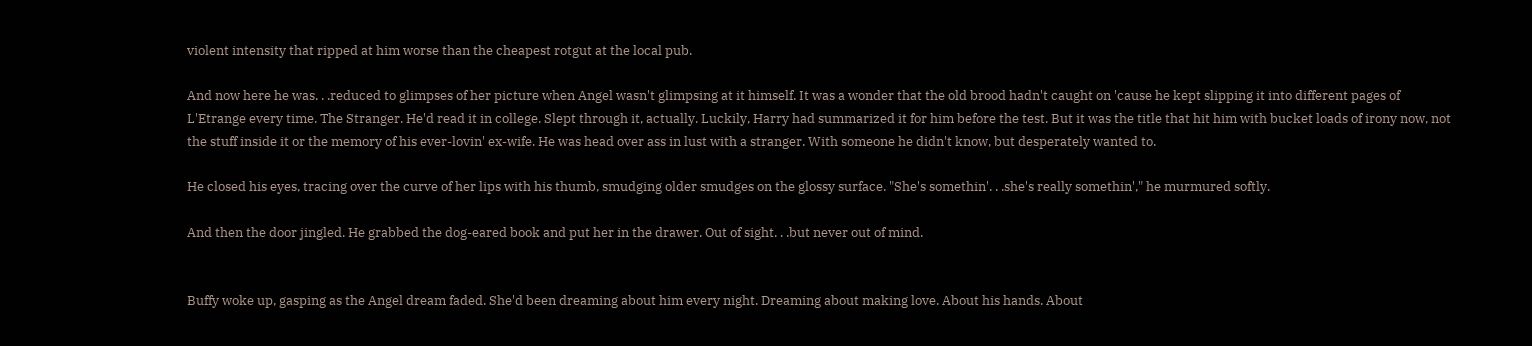violent intensity that ripped at him worse than the cheapest rotgut at the local pub.

And now here he was. . .reduced to glimpses of her picture when Angel wasn't glimpsing at it himself. It was a wonder that the old brood hadn't caught on 'cause he kept slipping it into different pages of L'Etrange every time. The Stranger. He'd read it in college. Slept through it, actually. Luckily, Harry had summarized it for him before the test. But it was the title that hit him with bucket loads of irony now, not the stuff inside it or the memory of his ever-lovin' ex-wife. He was head over ass in lust with a stranger. With someone he didn't know, but desperately wanted to.

He closed his eyes, tracing over the curve of her lips with his thumb, smudging older smudges on the glossy surface. "She's somethin'. . .she's really somethin'," he murmured softly.

And then the door jingled. He grabbed the dog-eared book and put her in the drawer. Out of sight. . .but never out of mind.


Buffy woke up, gasping as the Angel dream faded. She'd been dreaming about him every night. Dreaming about making love. About his hands. About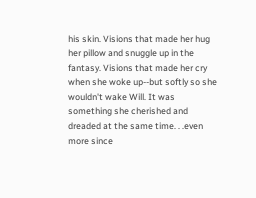his skin. Visions that made her hug her pillow and snuggle up in the fantasy. Visions that made her cry when she woke up--but softly so she wouldn't wake Will. It was something she cherished and dreaded at the same time. . .even more since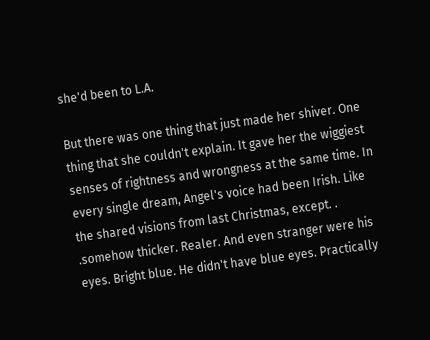she'd been to L.A.

But there was one thing that just made her shiver. One thing that she couldn't explain. It gave her the wiggiest senses of rightness and wrongness at the same time. In every single dream, Angel's voice had been Irish. Like the shared visions from last Christmas, except. . .somehow thicker. Realer. And even stranger were his eyes. Bright blue. He didn't have blue eyes. Practically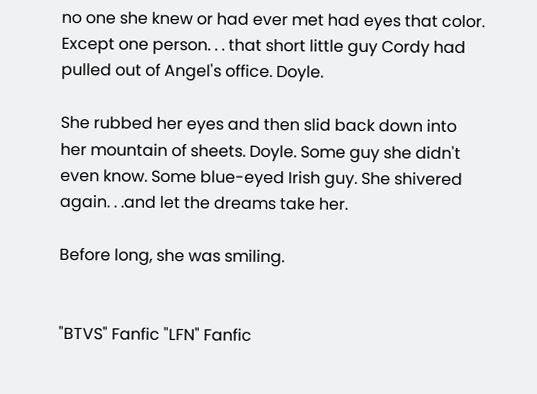no one she knew or had ever met had eyes that color. Except one person. . . that short little guy Cordy had pulled out of Angel's office. Doyle.

She rubbed her eyes and then slid back down into her mountain of sheets. Doyle. Some guy she didn't even know. Some blue-eyed Irish guy. She shivered again. . .and let the dreams take her.

Before long, she was smiling.


"BTVS" Fanfic "LFN" Fanfic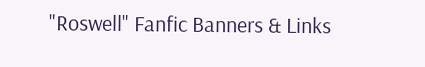"Roswell" Fanfic Banners & Links